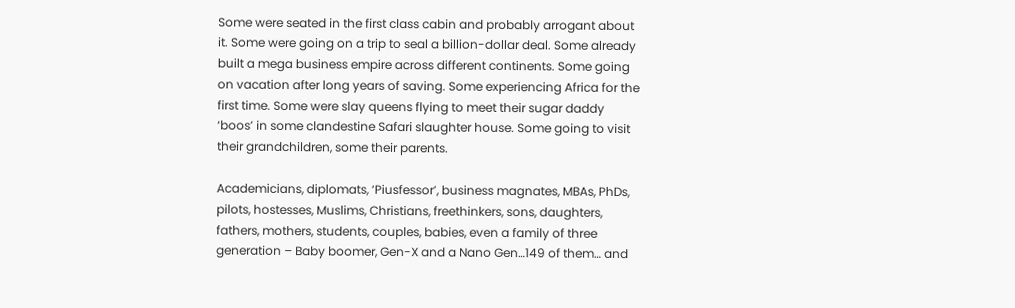Some were seated in the first class cabin and probably arrogant about it. Some were going on a trip to seal a billion-dollar deal. Some already built a mega business empire across different continents. Some going on vacation after long years of saving. Some experiencing Africa for the first time. Some were slay queens flying to meet their sugar daddy ‘boos’ in some clandestine Safari slaughter house. Some going to visit their grandchildren, some their parents.

Academicians, diplomats, ‘Piusfessor’, business magnates, MBAs, PhDs, pilots, hostesses, Muslims, Christians, freethinkers, sons, daughters, fathers, mothers, students, couples, babies, even a family of three generation – Baby boomer, Gen-X and a Nano Gen…149 of them… and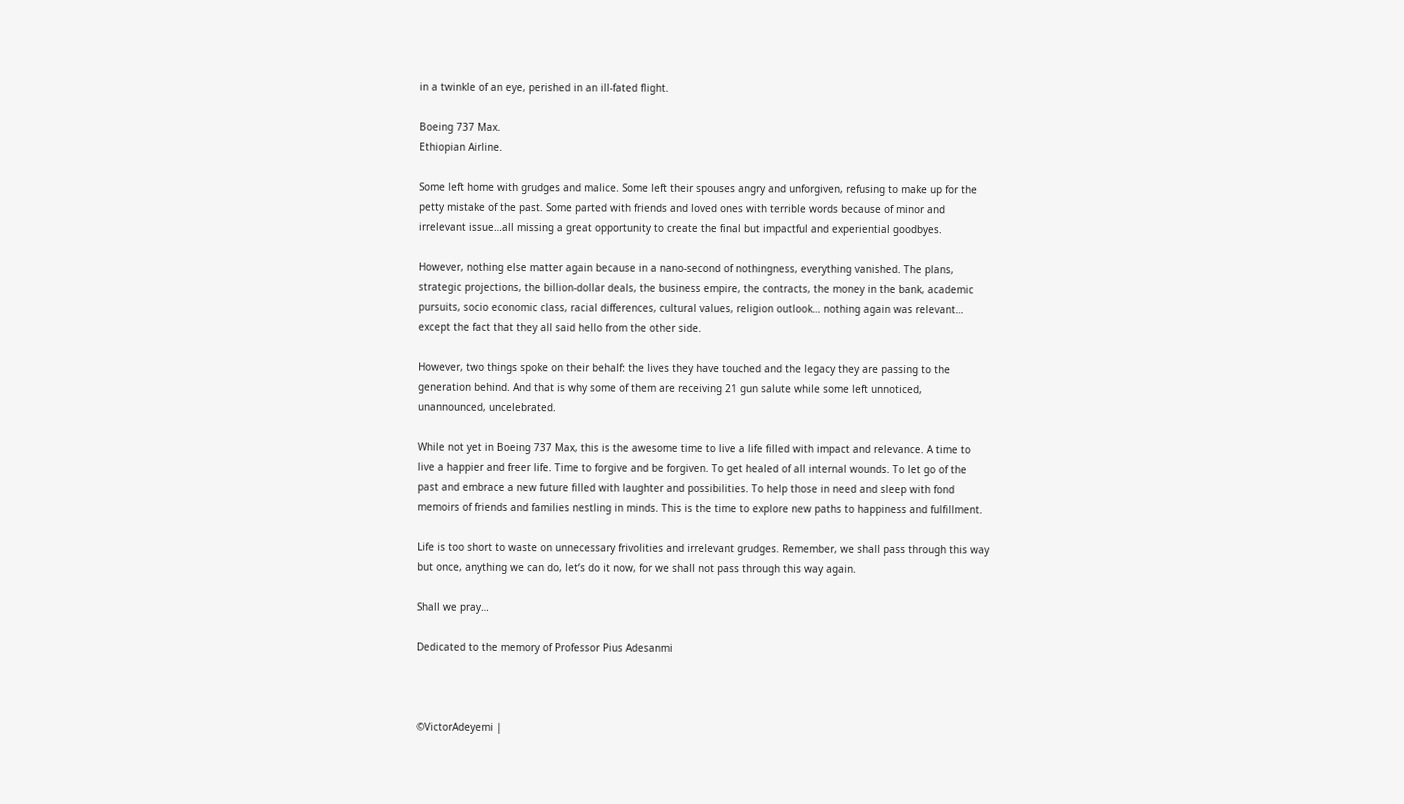in a twinkle of an eye, perished in an ill-fated flight.

Boeing 737 Max.
Ethiopian Airline.

Some left home with grudges and malice. Some left their spouses angry and unforgiven, refusing to make up for the petty mistake of the past. Some parted with friends and loved ones with terrible words because of minor and irrelevant issue…all missing a great opportunity to create the final but impactful and experiential goodbyes.

However, nothing else matter again because in a nano-second of nothingness, everything vanished. The plans, strategic projections, the billion-dollar deals, the business empire, the contracts, the money in the bank, academic pursuits, socio economic class, racial differences, cultural values, religion outlook… nothing again was relevant… except the fact that they all said hello from the other side.

However, two things spoke on their behalf: the lives they have touched and the legacy they are passing to the generation behind. And that is why some of them are receiving 21 gun salute while some left unnoticed, unannounced, uncelebrated.

While not yet in Boeing 737 Max, this is the awesome time to live a life filled with impact and relevance. A time to live a happier and freer life. Time to forgive and be forgiven. To get healed of all internal wounds. To let go of the past and embrace a new future filled with laughter and possibilities. To help those in need and sleep with fond memoirs of friends and families nestling in minds. This is the time to explore new paths to happiness and fulfillment.

Life is too short to waste on unnecessary frivolities and irrelevant grudges. Remember, we shall pass through this way but once, anything we can do, let’s do it now, for we shall not pass through this way again.

Shall we pray…

Dedicated to the memory of Professor Pius Adesanmi



©VictorAdeyemi |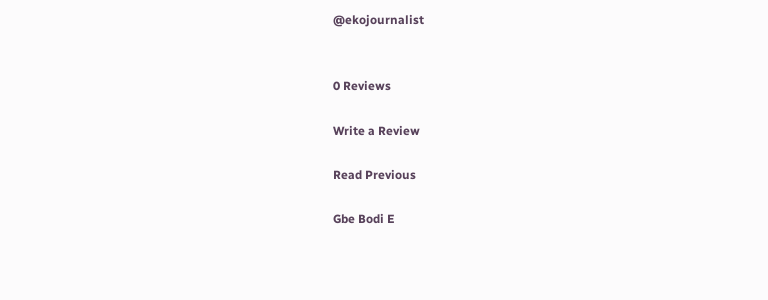@ekojournalist


0 Reviews

Write a Review

Read Previous

Gbe Bodi E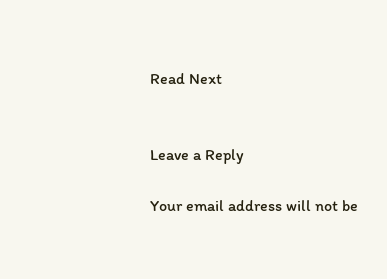Read Next


Leave a Reply

Your email address will not be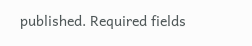published. Required fields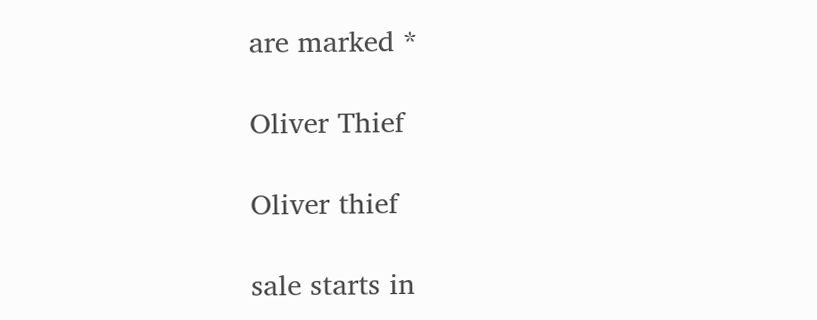are marked *

Oliver Thief

Oliver thief

sale starts in